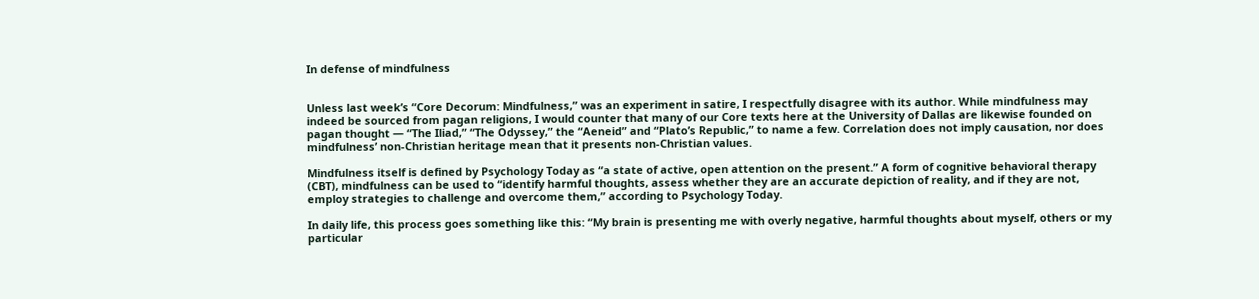In defense of mindfulness


Unless last week’s “Core Decorum: Mindfulness,” was an experiment in satire, I respectfully disagree with its author. While mindfulness may indeed be sourced from pagan religions, I would counter that many of our Core texts here at the University of Dallas are likewise founded on pagan thought — “The Iliad,” “The Odyssey,” the “Aeneid” and “Plato’s Republic,” to name a few. Correlation does not imply causation, nor does mindfulness’ non-Christian heritage mean that it presents non-Christian values.

Mindfulness itself is defined by Psychology Today as “a state of active, open attention on the present.” A form of cognitive behavioral therapy (CBT), mindfulness can be used to “identify harmful thoughts, assess whether they are an accurate depiction of reality, and if they are not, employ strategies to challenge and overcome them,” according to Psychology Today.

In daily life, this process goes something like this: “My brain is presenting me with overly negative, harmful thoughts about myself, others or my particular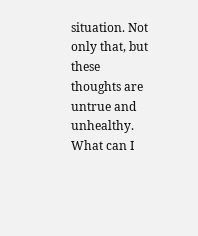situation. Not only that, but these thoughts are untrue and unhealthy. What can I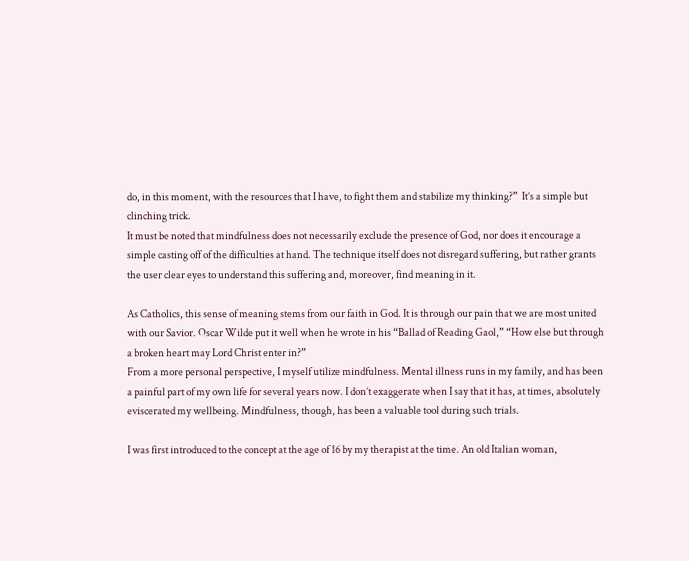do, in this moment, with the resources that I have, to fight them and stabilize my thinking?”  It’s a simple but clinching trick.
It must be noted that mindfulness does not necessarily exclude the presence of God, nor does it encourage a simple casting off of the difficulties at hand. The technique itself does not disregard suffering, but rather grants the user clear eyes to understand this suffering and, moreover, find meaning in it.

As Catholics, this sense of meaning stems from our faith in God. It is through our pain that we are most united with our Savior. Oscar Wilde put it well when he wrote in his “Ballad of Reading Gaol,” “How else but through a broken heart may Lord Christ enter in?”
From a more personal perspective, I myself utilize mindfulness. Mental illness runs in my family, and has been a painful part of my own life for several years now. I don’t exaggerate when I say that it has, at times, absolutely eviscerated my wellbeing. Mindfulness, though, has been a valuable tool during such trials.

I was first introduced to the concept at the age of 16 by my therapist at the time. An old Italian woman,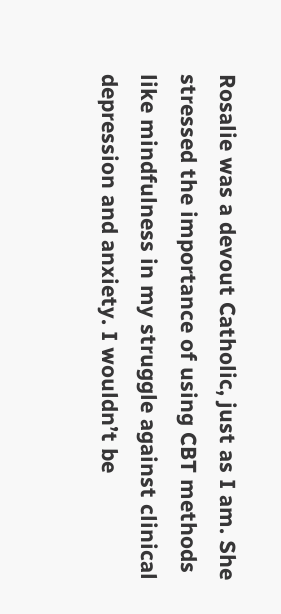Rosalie was a devout Catholic, just as I am. She stressed the importance of using CBT methods like mindfulness in my struggle against clinical depression and anxiety. I wouldn’t be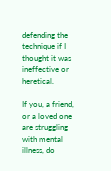defending the technique if I thought it was ineffective or heretical.

If you, a friend, or a loved one are struggling with mental illness, do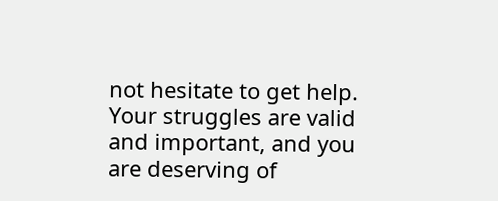not hesitate to get help. Your struggles are valid and important, and you are deserving of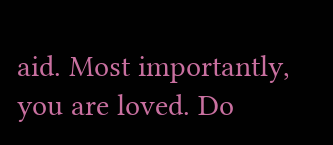aid. Most importantly, you are loved. Do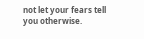not let your fears tell you otherwise.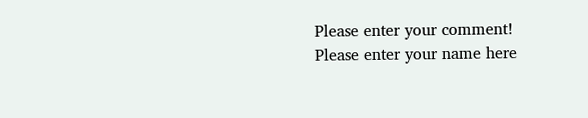Please enter your comment!
Please enter your name here